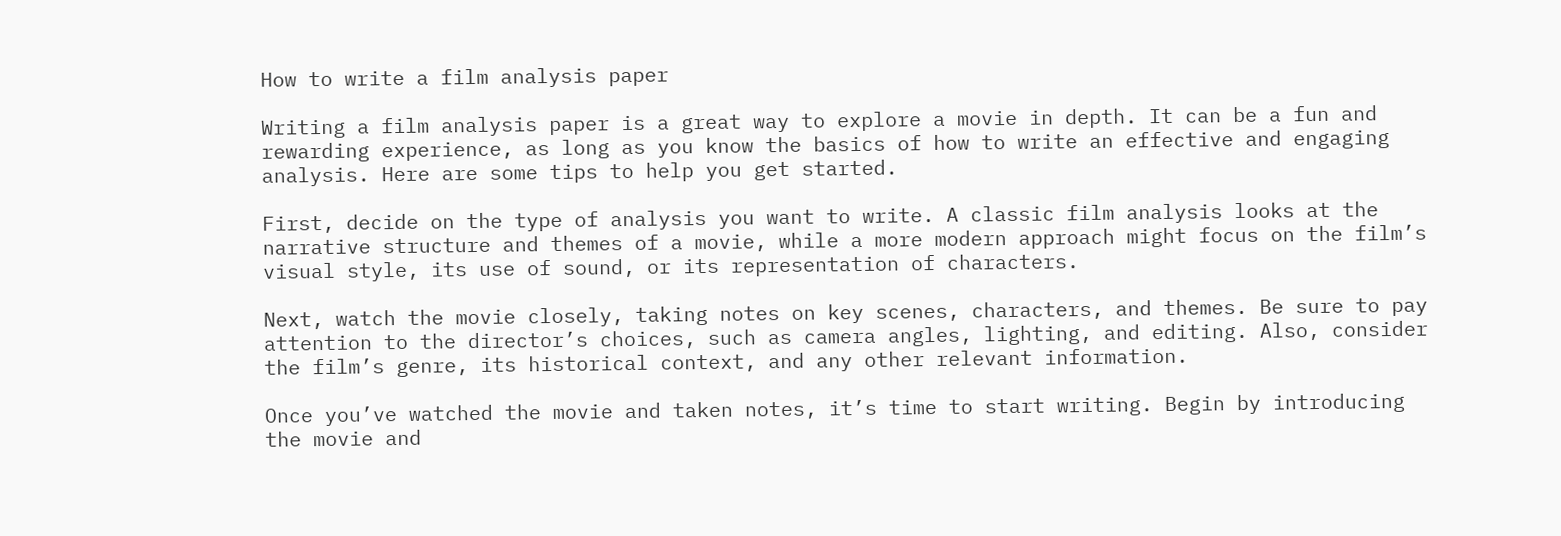How to write a film analysis paper

Writing a film analysis paper is a great way to explore a movie in depth. It can be a fun and rewarding experience, as long as you know the basics of how to write an effective and engaging analysis. Here are some tips to help you get started.

First, decide on the type of analysis you want to write. A classic film analysis looks at the narrative structure and themes of a movie, while a more modern approach might focus on the film’s visual style, its use of sound, or its representation of characters.

Next, watch the movie closely, taking notes on key scenes, characters, and themes. Be sure to pay attention to the director’s choices, such as camera angles, lighting, and editing. Also, consider the film’s genre, its historical context, and any other relevant information.

Once you’ve watched the movie and taken notes, it’s time to start writing. Begin by introducing the movie and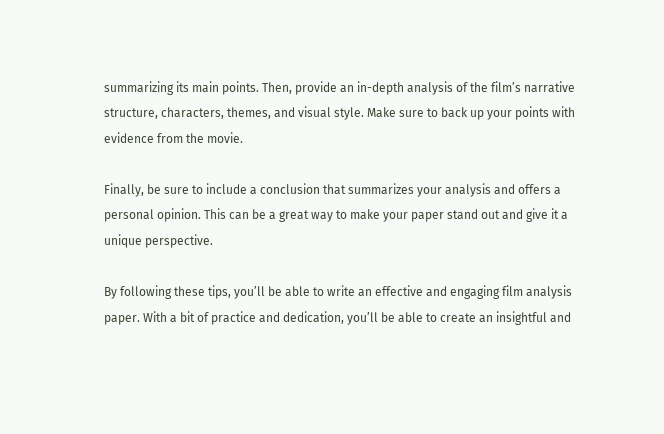summarizing its main points. Then, provide an in-depth analysis of the film’s narrative structure, characters, themes, and visual style. Make sure to back up your points with evidence from the movie.

Finally, be sure to include a conclusion that summarizes your analysis and offers a personal opinion. This can be a great way to make your paper stand out and give it a unique perspective.

By following these tips, you’ll be able to write an effective and engaging film analysis paper. With a bit of practice and dedication, you’ll be able to create an insightful and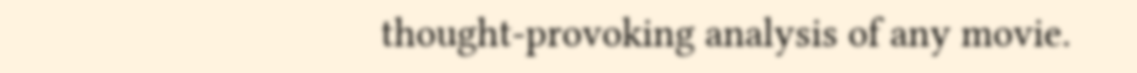thought-provoking analysis of any movie.